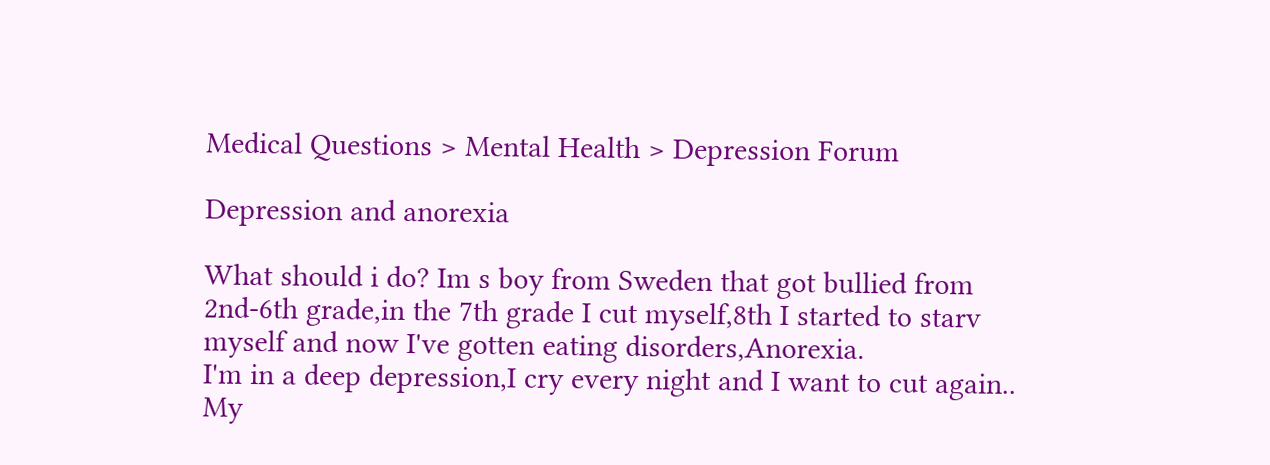Medical Questions > Mental Health > Depression Forum

Depression and anorexia

What should i do? Im s boy from Sweden that got bullied from 2nd-6th grade,in the 7th grade I cut myself,8th I started to starv myself and now I've gotten eating disorders,Anorexia.
I'm in a deep depression,I cry every night and I want to cut again..
My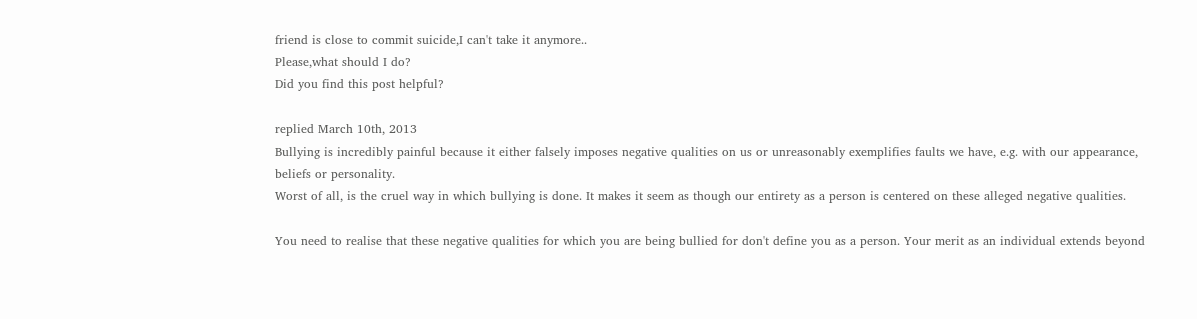friend is close to commit suicide,I can't take it anymore..
Please,what should I do?
Did you find this post helpful?

replied March 10th, 2013
Bullying is incredibly painful because it either falsely imposes negative qualities on us or unreasonably exemplifies faults we have, e.g. with our appearance, beliefs or personality.
Worst of all, is the cruel way in which bullying is done. It makes it seem as though our entirety as a person is centered on these alleged negative qualities.

You need to realise that these negative qualities for which you are being bullied for don't define you as a person. Your merit as an individual extends beyond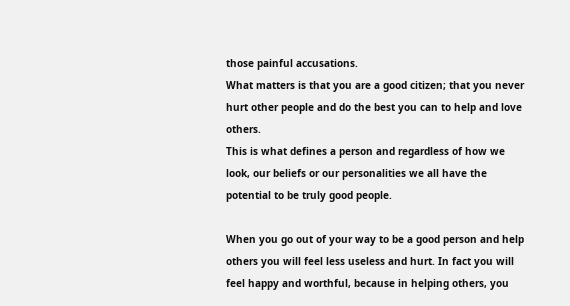those painful accusations.
What matters is that you are a good citizen; that you never hurt other people and do the best you can to help and love others.
This is what defines a person and regardless of how we look, our beliefs or our personalities we all have the potential to be truly good people.

When you go out of your way to be a good person and help others you will feel less useless and hurt. In fact you will feel happy and worthful, because in helping others, you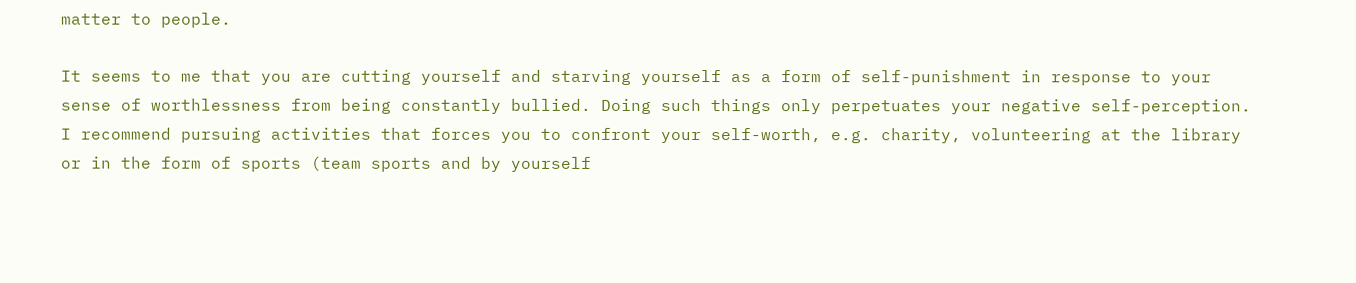matter to people.

It seems to me that you are cutting yourself and starving yourself as a form of self-punishment in response to your sense of worthlessness from being constantly bullied. Doing such things only perpetuates your negative self-perception. I recommend pursuing activities that forces you to confront your self-worth, e.g. charity, volunteering at the library or in the form of sports (team sports and by yourself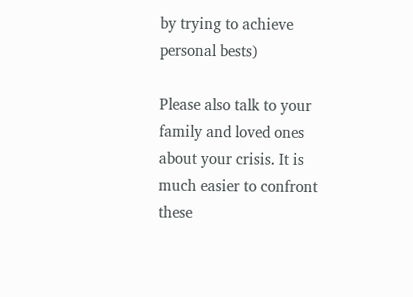by trying to achieve personal bests)

Please also talk to your family and loved ones about your crisis. It is much easier to confront these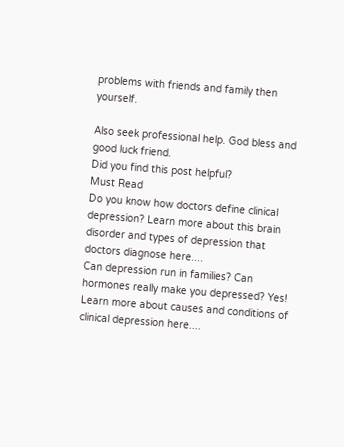problems with friends and family then yourself.

Also seek professional help. God bless and good luck friend.
Did you find this post helpful?
Must Read
Do you know how doctors define clinical depression? Learn more about this brain disorder and types of depression that doctors diagnose here....
Can depression run in families? Can hormones really make you depressed? Yes! Learn more about causes and conditions of clinical depression here....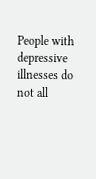People with depressive illnesses do not all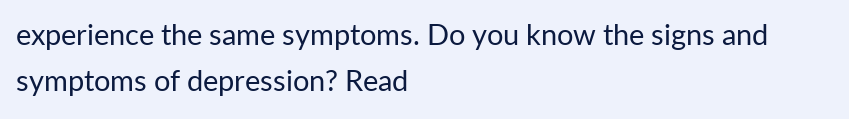experience the same symptoms. Do you know the signs and symptoms of depression? Read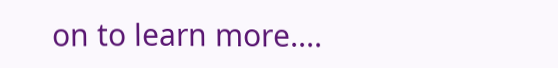on to learn more....